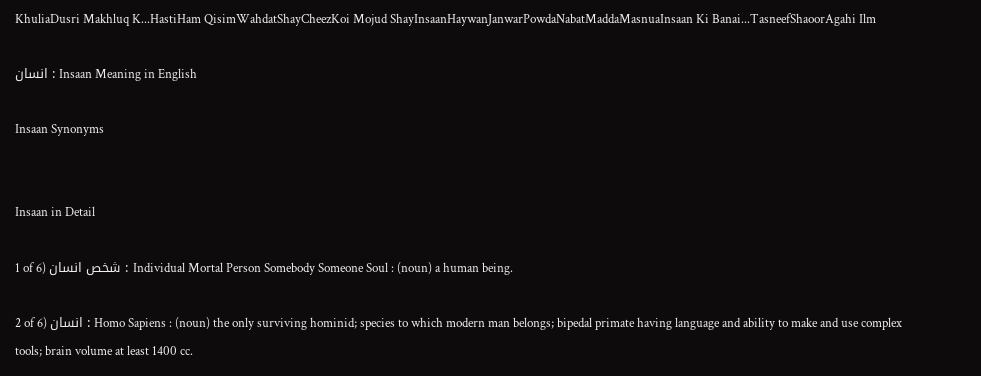KhuliaDusri Makhluq K...HastiHam QisimWahdatShayCheezKoi Mojud ShayInsaanHaywanJanwarPowdaNabatMaddaMasnuaInsaan Ki Banai...TasneefShaoorAgahi Ilm

انسان : Insaan Meaning in English

Insaan Synonyms


Insaan in Detail

1 of 6) شخص انسان : Individual Mortal Person Somebody Someone Soul : (noun) a human being.

2 of 6) انسان : Homo Sapiens : (noun) the only surviving hominid; species to which modern man belongs; bipedal primate having language and ability to make and use complex tools; brain volume at least 1400 cc.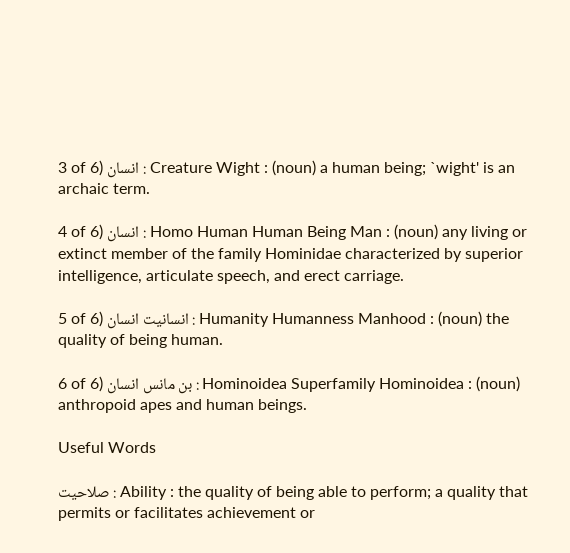3 of 6) انسان : Creature Wight : (noun) a human being; `wight' is an archaic term.

4 of 6) انسان : Homo Human Human Being Man : (noun) any living or extinct member of the family Hominidae characterized by superior intelligence, articulate speech, and erect carriage.

5 of 6) انسانیت انسان : Humanity Humanness Manhood : (noun) the quality of being human.

6 of 6) بن مانس انسان : Hominoidea Superfamily Hominoidea : (noun) anthropoid apes and human beings.

Useful Words

صلاحیت : Ability : the quality of being able to perform; a quality that permits or facilitates achievement or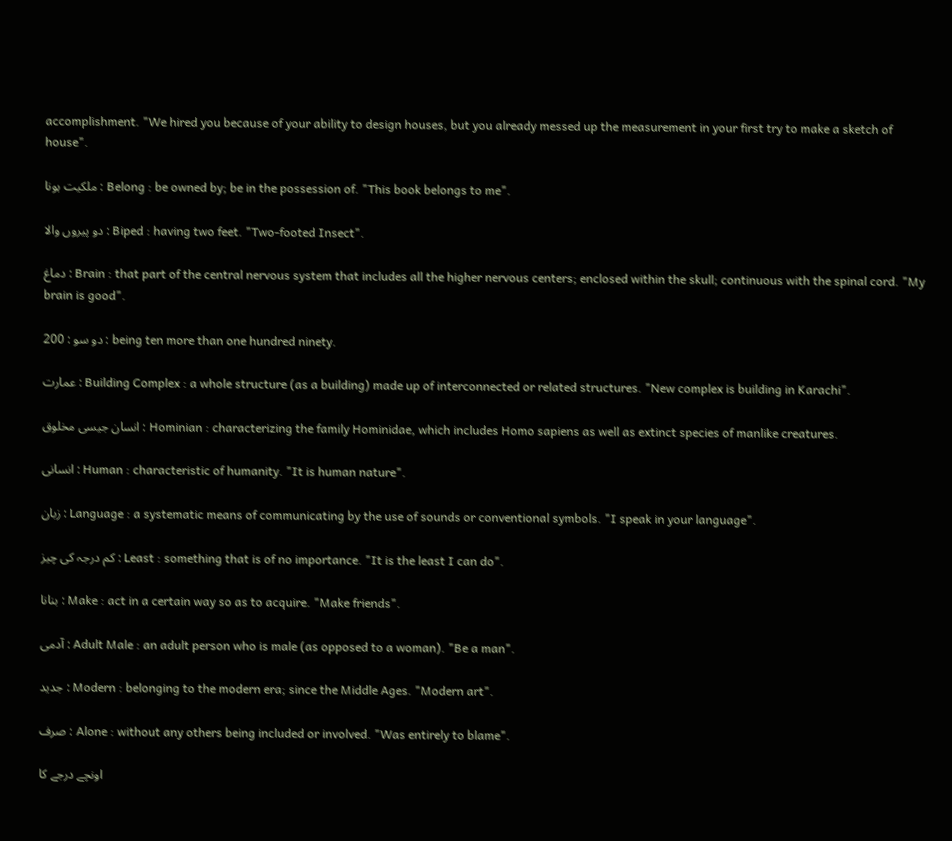accomplishment. "We hired you because of your ability to design houses, but you already messed up the measurement in your first try to make a sketch of house".

ملکیت ہونا : Belong : be owned by; be in the possession of. "This book belongs to me".

دو پیروں والا : Biped : having two feet. "Two-footed Insect".

دماغ : Brain : that part of the central nervous system that includes all the higher nervous centers; enclosed within the skull; continuous with the spinal cord. "My brain is good".

دو سو : 200 : being ten more than one hundred ninety.

عمارت : Building Complex : a whole structure (as a building) made up of interconnected or related structures. "New complex is building in Karachi".

انسان جیسی مخلوق : Hominian : characterizing the family Hominidae, which includes Homo sapiens as well as extinct species of manlike creatures.

انسانی : Human : characteristic of humanity. "It is human nature".

زبان : Language : a systematic means of communicating by the use of sounds or conventional symbols. "I speak in your language".

کم درجہ کی چیز : Least : something that is of no importance. "It is the least I can do".

بنانا : Make : act in a certain way so as to acquire. "Make friends".

آدمی : Adult Male : an adult person who is male (as opposed to a woman). "Be a man".

جدید : Modern : belonging to the modern era; since the Middle Ages. "Modern art".

صرف : Alone : without any others being included or involved. "Was entirely to blame".

اونچے درجے کا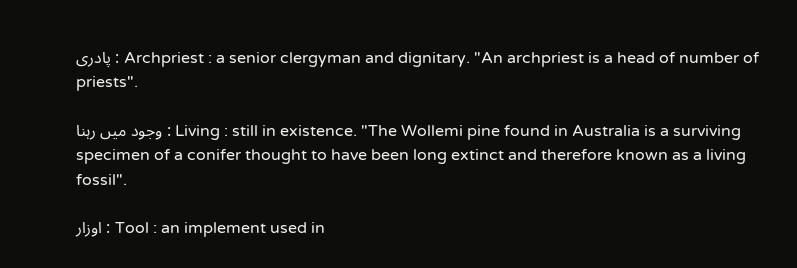پادری : Archpriest : a senior clergyman and dignitary. "An archpriest is a head of number of priests".

وجود میں رہنا : Living : still in existence. "The Wollemi pine found in Australia is a surviving specimen of a conifer thought to have been long extinct and therefore known as a living fossil".

اوزار : Tool : an implement used in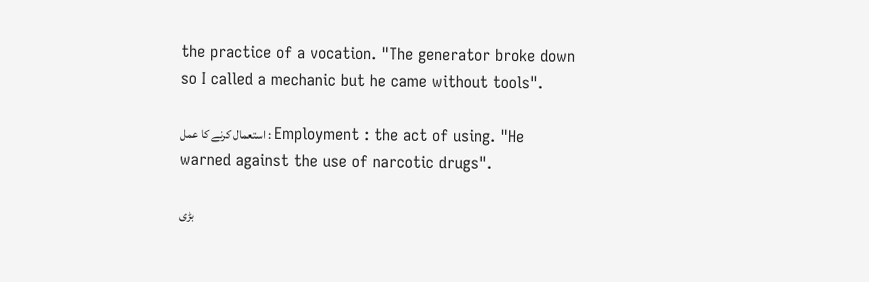the practice of a vocation. "The generator broke down so I called a mechanic but he came without tools".

استعمال کرنے کا عمل : Employment : the act of using. "He warned against the use of narcotic drugs".

بڑی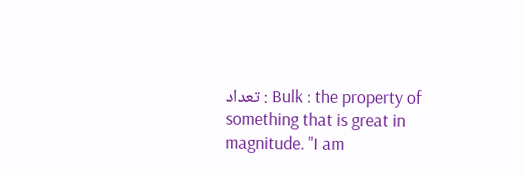تعداد : Bulk : the property of something that is great in magnitude. "I am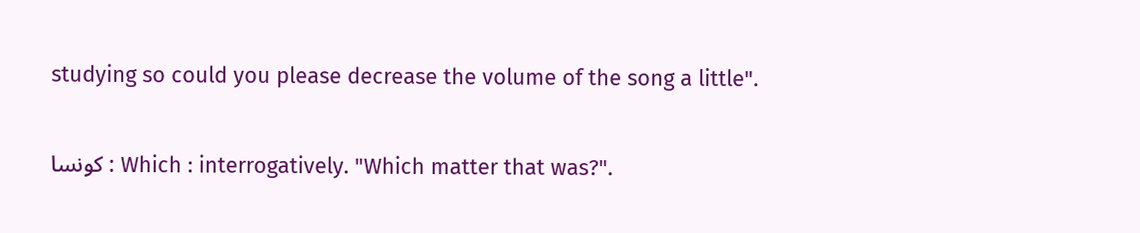studying so could you please decrease the volume of the song a little".

کونسا : Which : interrogatively. "Which matter that was?".